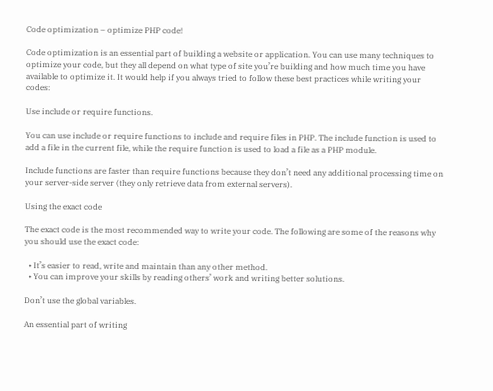Code optimization – optimize PHP code!

Code optimization is an essential part of building a website or application. You can use many techniques to optimize your code, but they all depend on what type of site you’re building and how much time you have available to optimize it. It would help if you always tried to follow these best practices while writing your codes:

Use include or require functions.

You can use include or require functions to include and require files in PHP. The include function is used to add a file in the current file, while the require function is used to load a file as a PHP module.

Include functions are faster than require functions because they don’t need any additional processing time on your server-side server (they only retrieve data from external servers).

Using the exact code

The exact code is the most recommended way to write your code. The following are some of the reasons why you should use the exact code:

  • It’s easier to read, write and maintain than any other method.
  • You can improve your skills by reading others’ work and writing better solutions.

Don’t use the global variables.

An essential part of writing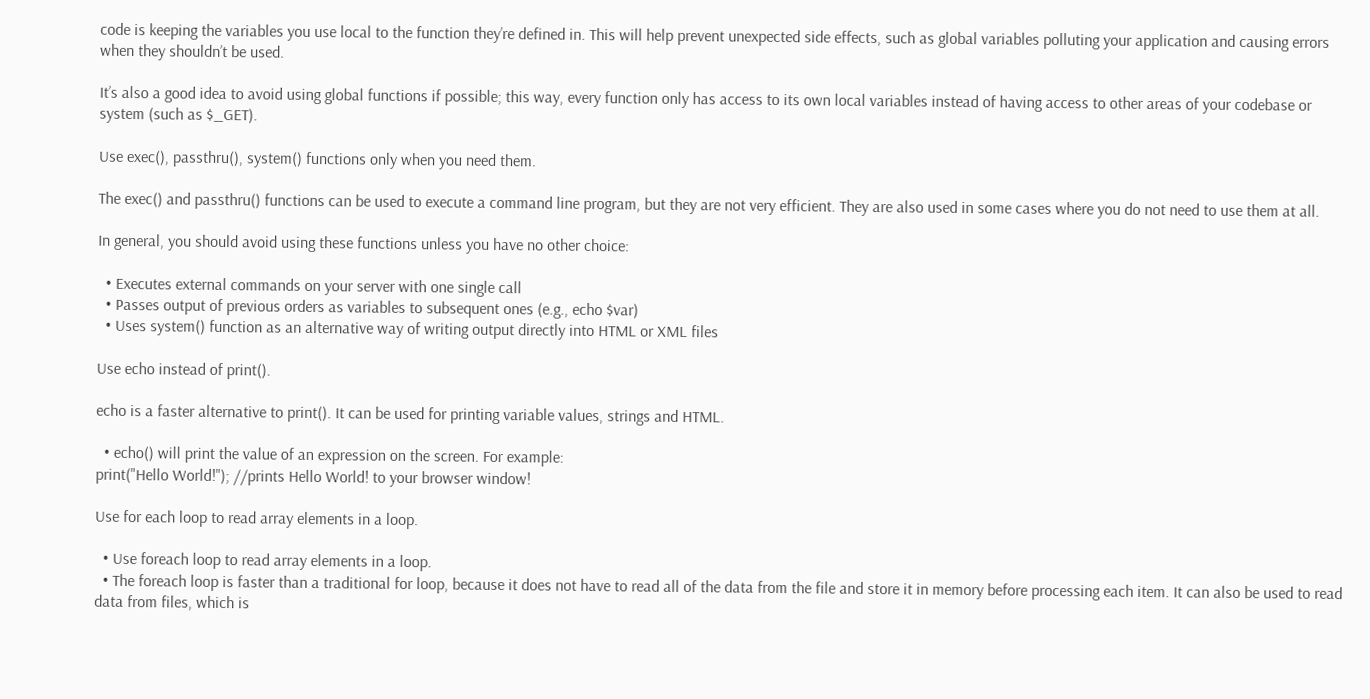code is keeping the variables you use local to the function they’re defined in. This will help prevent unexpected side effects, such as global variables polluting your application and causing errors when they shouldn’t be used.

It’s also a good idea to avoid using global functions if possible; this way, every function only has access to its own local variables instead of having access to other areas of your codebase or system (such as $_GET).

Use exec(), passthru(), system() functions only when you need them.

The exec() and passthru() functions can be used to execute a command line program, but they are not very efficient. They are also used in some cases where you do not need to use them at all.

In general, you should avoid using these functions unless you have no other choice:

  • Executes external commands on your server with one single call
  • Passes output of previous orders as variables to subsequent ones (e.g., echo $var)
  • Uses system() function as an alternative way of writing output directly into HTML or XML files

Use echo instead of print().

echo is a faster alternative to print(). It can be used for printing variable values, strings and HTML.

  • echo() will print the value of an expression on the screen. For example:
print("Hello World!"); //prints Hello World! to your browser window!

Use for each loop to read array elements in a loop.

  • Use foreach loop to read array elements in a loop.
  • The foreach loop is faster than a traditional for loop, because it does not have to read all of the data from the file and store it in memory before processing each item. It can also be used to read data from files, which is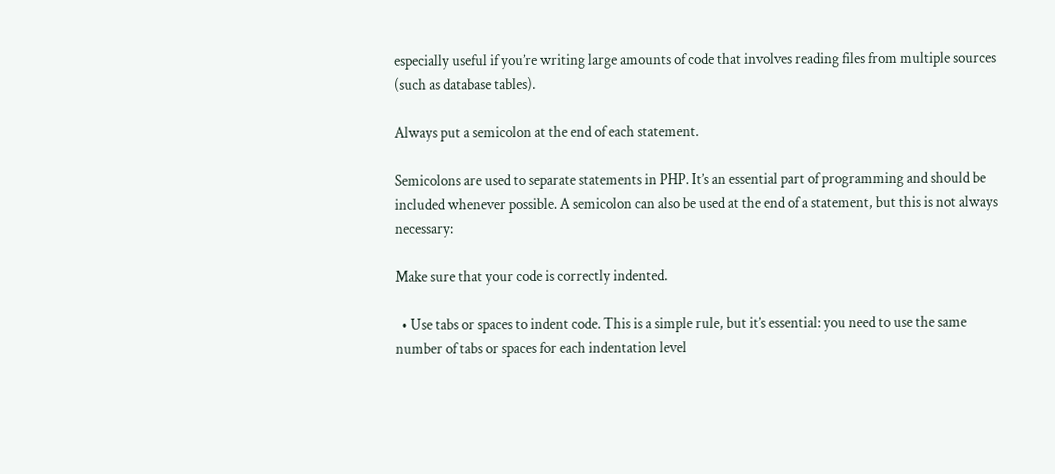especially useful if you’re writing large amounts of code that involves reading files from multiple sources (such as database tables).

Always put a semicolon at the end of each statement.

Semicolons are used to separate statements in PHP. It’s an essential part of programming and should be included whenever possible. A semicolon can also be used at the end of a statement, but this is not always necessary:

Make sure that your code is correctly indented.

  • Use tabs or spaces to indent code. This is a simple rule, but it’s essential: you need to use the same number of tabs or spaces for each indentation level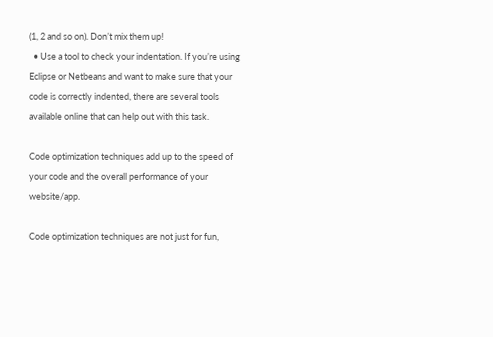(1, 2 and so on). Don’t mix them up!
  • Use a tool to check your indentation. If you’re using Eclipse or Netbeans and want to make sure that your code is correctly indented, there are several tools available online that can help out with this task.

Code optimization techniques add up to the speed of your code and the overall performance of your website/app.

Code optimization techniques are not just for fun,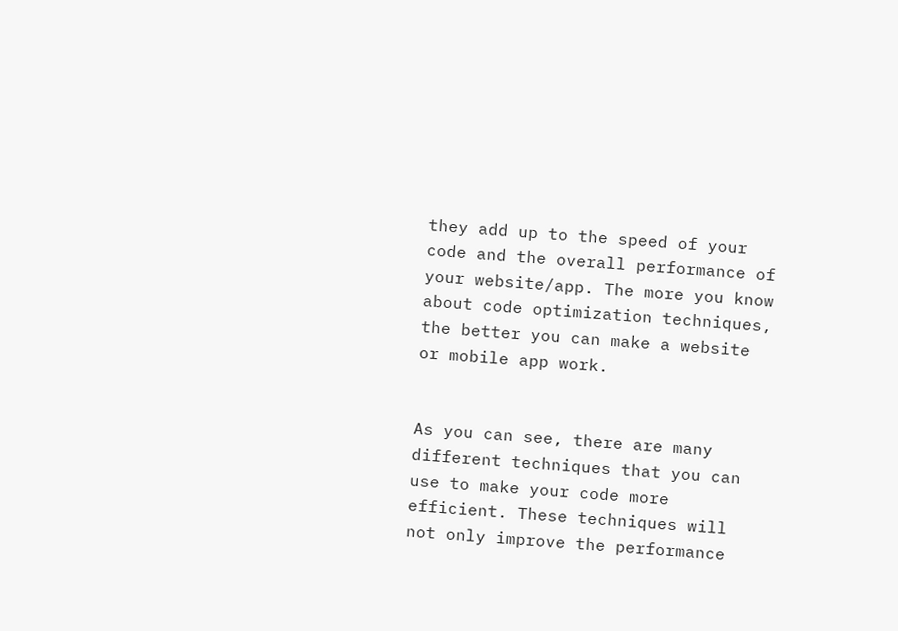they add up to the speed of your code and the overall performance of your website/app. The more you know about code optimization techniques, the better you can make a website or mobile app work.


As you can see, there are many different techniques that you can use to make your code more efficient. These techniques will not only improve the performance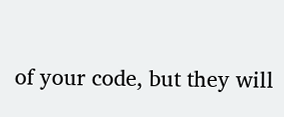of your code, but they will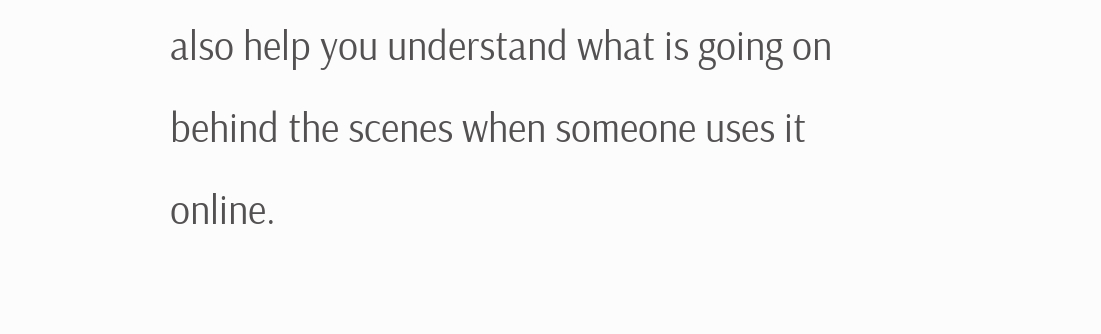also help you understand what is going on behind the scenes when someone uses it online.